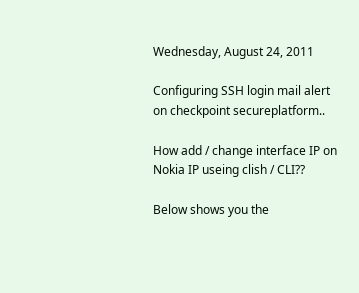Wednesday, August 24, 2011

Configuring SSH login mail alert on checkpoint secureplatform..

How add / change interface IP on Nokia IP useing clish / CLI??

Below shows you the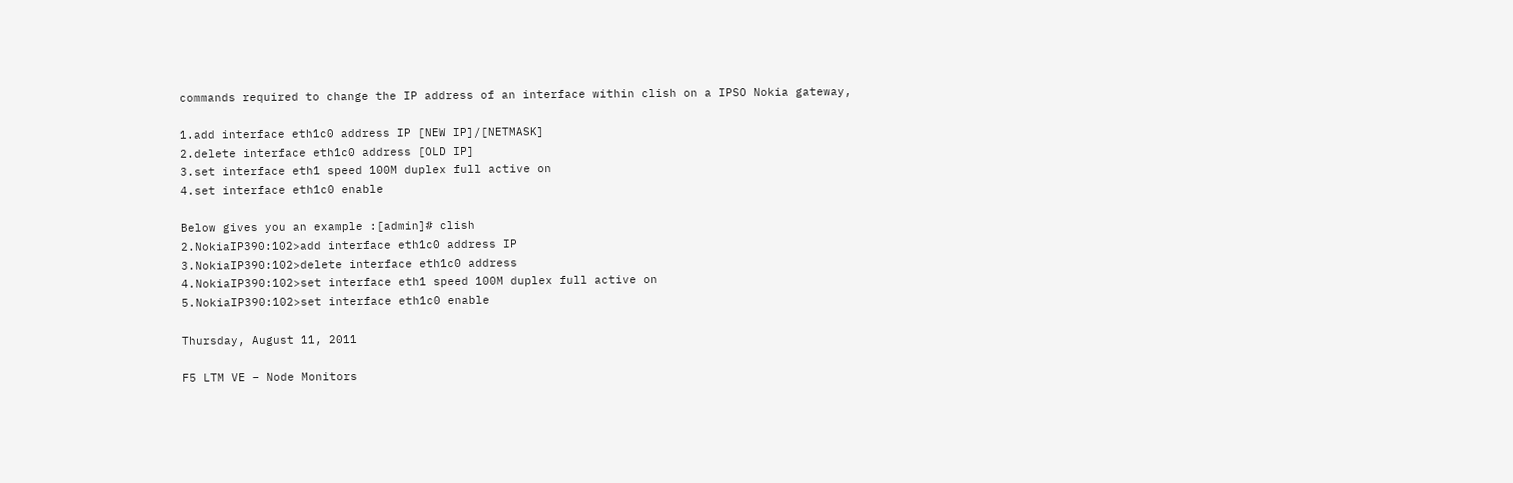commands required to change the IP address of an interface within clish on a IPSO Nokia gateway,

1.add interface eth1c0 address IP [NEW IP]/[NETMASK]
2.delete interface eth1c0 address [OLD IP]
3.set interface eth1 speed 100M duplex full active on
4.set interface eth1c0 enable

Below gives you an example :[admin]# clish
2.NokiaIP390:102>add interface eth1c0 address IP
3.NokiaIP390:102>delete interface eth1c0 address
4.NokiaIP390:102>set interface eth1 speed 100M duplex full active on
5.NokiaIP390:102>set interface eth1c0 enable

Thursday, August 11, 2011

F5 LTM VE – Node Monitors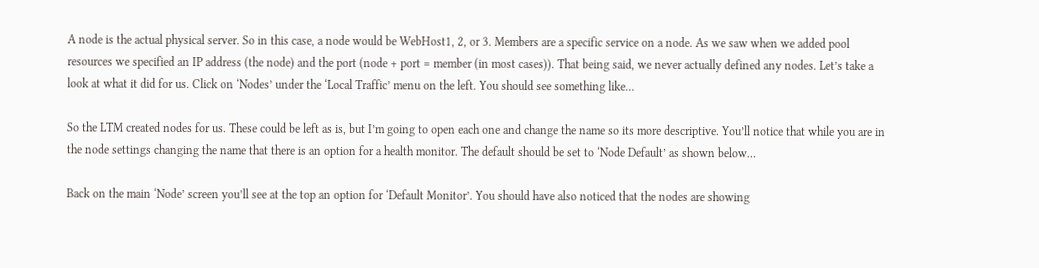A node is the actual physical server. So in this case, a node would be WebHost1, 2, or 3. Members are a specific service on a node. As we saw when we added pool resources we specified an IP address (the node) and the port (node + port = member (in most cases)). That being said, we never actually defined any nodes. Let’s take a look at what it did for us. Click on ‘Nodes’ under the ‘Local Traffic’ menu on the left. You should see something like…

So the LTM created nodes for us. These could be left as is, but I’m going to open each one and change the name so its more descriptive. You’ll notice that while you are in the node settings changing the name that there is an option for a health monitor. The default should be set to ‘Node Default’ as shown below…

Back on the main ‘Node’ screen you’ll see at the top an option for ‘Default Monitor’. You should have also noticed that the nodes are showing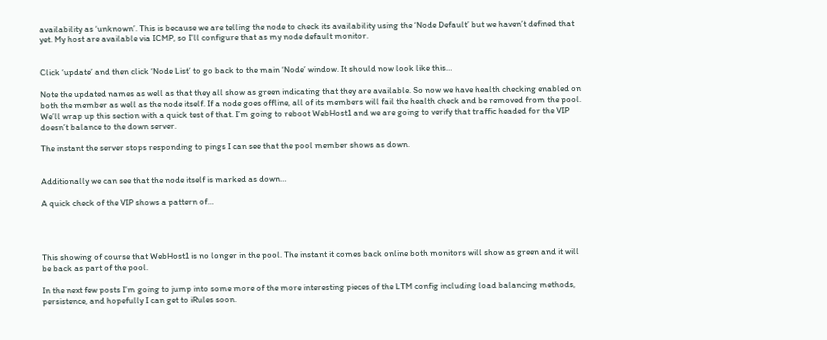availability as ‘unknown’. This is because we are telling the node to check its availability using the ‘Node Default’ but we haven’t defined that yet. My host are available via ICMP, so I’ll configure that as my node default monitor.


Click ‘update’ and then click ‘Node List’ to go back to the main ‘Node’ window. It should now look like this…

Note the updated names as well as that they all show as green indicating that they are available. So now we have health checking enabled on both the member as well as the node itself. If a node goes offline, all of its members will fail the health check and be removed from the pool. We’ll wrap up this section with a quick test of that. I’m going to reboot WebHost1 and we are going to verify that traffic headed for the VIP doesn’t balance to the down server.

The instant the server stops responding to pings I can see that the pool member shows as down.


Additionally we can see that the node itself is marked as down…

A quick check of the VIP shows a pattern of…




This showing of course that WebHost1 is no longer in the pool. The instant it comes back online both monitors will show as green and it will be back as part of the pool.

In the next few posts I’m going to jump into some more of the more interesting pieces of the LTM config including load balancing methods, persistence, and hopefully I can get to iRules soon.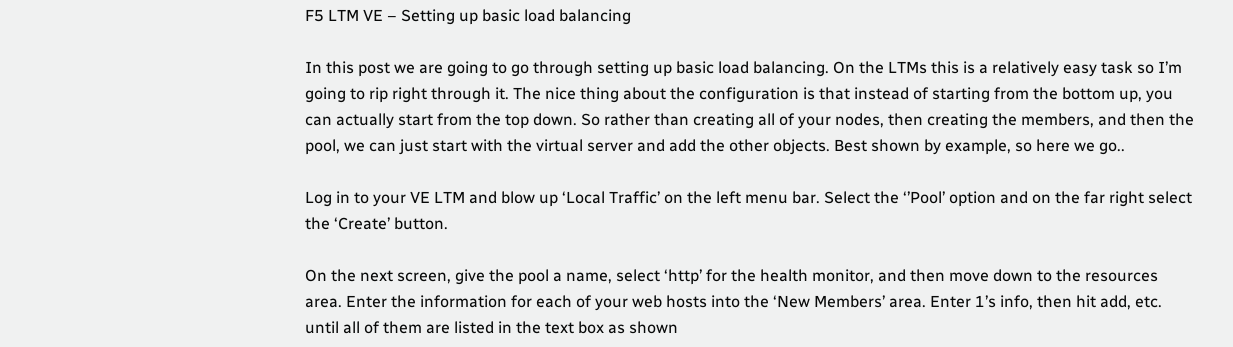F5 LTM VE – Setting up basic load balancing

In this post we are going to go through setting up basic load balancing. On the LTMs this is a relatively easy task so I’m going to rip right through it. The nice thing about the configuration is that instead of starting from the bottom up, you can actually start from the top down. So rather than creating all of your nodes, then creating the members, and then the pool, we can just start with the virtual server and add the other objects. Best shown by example, so here we go..

Log in to your VE LTM and blow up ‘Local Traffic’ on the left menu bar. Select the ‘’Pool’ option and on the far right select the ‘Create’ button.

On the next screen, give the pool a name, select ‘http’ for the health monitor, and then move down to the resources area. Enter the information for each of your web hosts into the ‘New Members’ area. Enter 1’s info, then hit add, etc. until all of them are listed in the text box as shown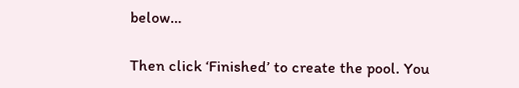below…

Then click ‘Finished’ to create the pool. You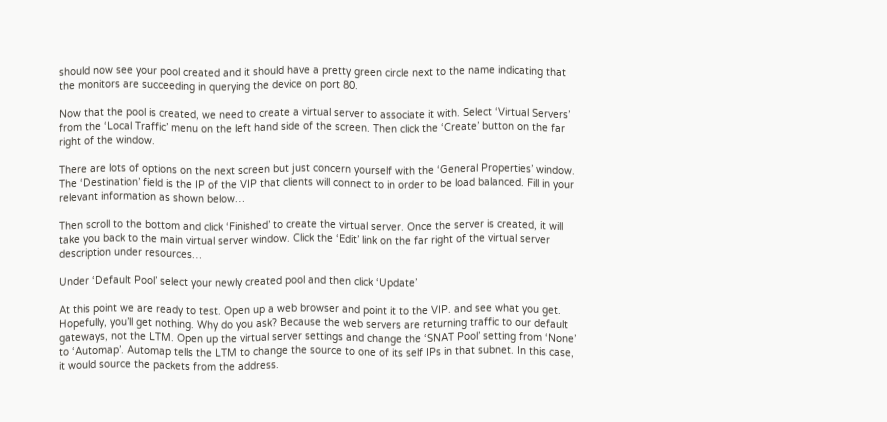should now see your pool created and it should have a pretty green circle next to the name indicating that the monitors are succeeding in querying the device on port 80.

Now that the pool is created, we need to create a virtual server to associate it with. Select ‘Virtual Servers’ from the ‘Local Traffic’ menu on the left hand side of the screen. Then click the ‘Create’ button on the far right of the window.

There are lots of options on the next screen but just concern yourself with the ‘General Properties’ window. The ‘Destination’ field is the IP of the VIP that clients will connect to in order to be load balanced. Fill in your relevant information as shown below…

Then scroll to the bottom and click ‘Finished’ to create the virtual server. Once the server is created, it will take you back to the main virtual server window. Click the ‘Edit’ link on the far right of the virtual server description under resources…

Under ‘Default Pool’ select your newly created pool and then click ‘Update’

At this point we are ready to test. Open up a web browser and point it to the VIP. and see what you get. Hopefully, you’ll get nothing. Why do you ask? Because the web servers are returning traffic to our default gateways, not the LTM. Open up the virtual server settings and change the ‘SNAT Pool’ setting from ‘None’ to ‘Automap’. Automap tells the LTM to change the source to one of its self IPs in that subnet. In this case, it would source the packets from the address.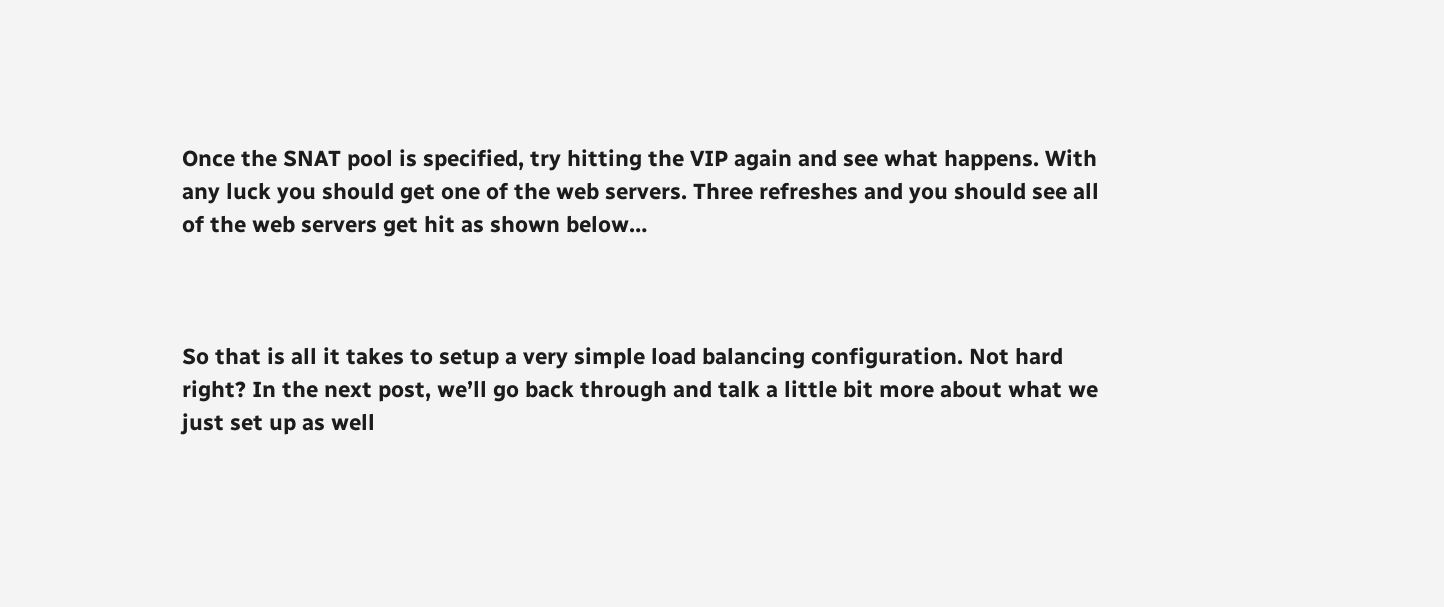Once the SNAT pool is specified, try hitting the VIP again and see what happens. With any luck you should get one of the web servers. Three refreshes and you should see all of the web servers get hit as shown below…



So that is all it takes to setup a very simple load balancing configuration. Not hard right? In the next post, we’ll go back through and talk a little bit more about what we just set up as well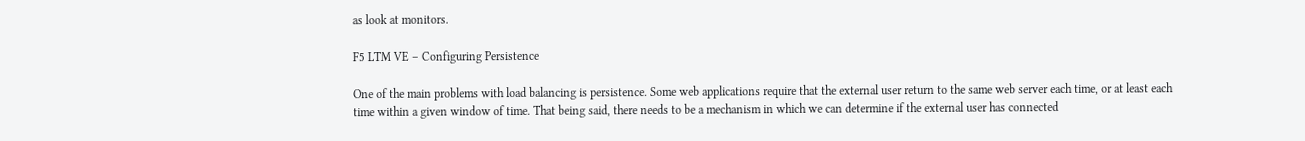as look at monitors.

F5 LTM VE – Configuring Persistence

One of the main problems with load balancing is persistence. Some web applications require that the external user return to the same web server each time, or at least each time within a given window of time. That being said, there needs to be a mechanism in which we can determine if the external user has connected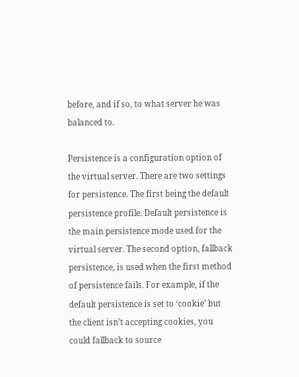before, and if so, to what server he was balanced to.

Persistence is a configuration option of the virtual server. There are two settings for persistence. The first being the default persistence profile. Default persistence is the main persistence mode used for the virtual server. The second option, fallback persistence, is used when the first method of persistence fails. For example, if the default persistence is set to ‘cookie’ but the client isn’t accepting cookies, you could fallback to source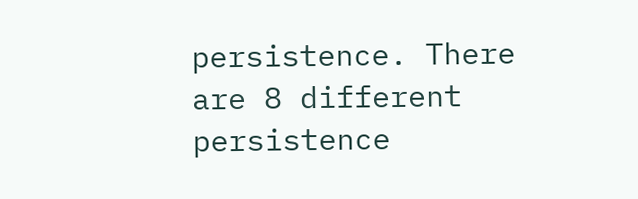persistence. There are 8 different persistence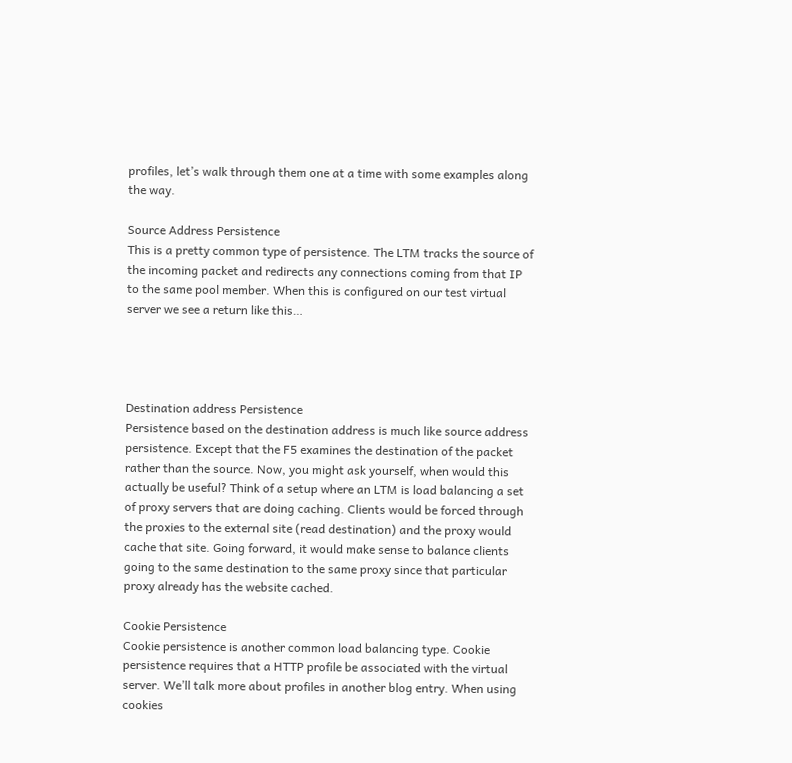profiles, let’s walk through them one at a time with some examples along the way.

Source Address Persistence
This is a pretty common type of persistence. The LTM tracks the source of the incoming packet and redirects any connections coming from that IP to the same pool member. When this is configured on our test virtual server we see a return like this…




Destination address Persistence
Persistence based on the destination address is much like source address persistence. Except that the F5 examines the destination of the packet rather than the source. Now, you might ask yourself, when would this actually be useful? Think of a setup where an LTM is load balancing a set of proxy servers that are doing caching. Clients would be forced through the proxies to the external site (read destination) and the proxy would cache that site. Going forward, it would make sense to balance clients going to the same destination to the same proxy since that particular proxy already has the website cached.

Cookie Persistence
Cookie persistence is another common load balancing type. Cookie persistence requires that a HTTP profile be associated with the virtual server. We’ll talk more about profiles in another blog entry. When using cookies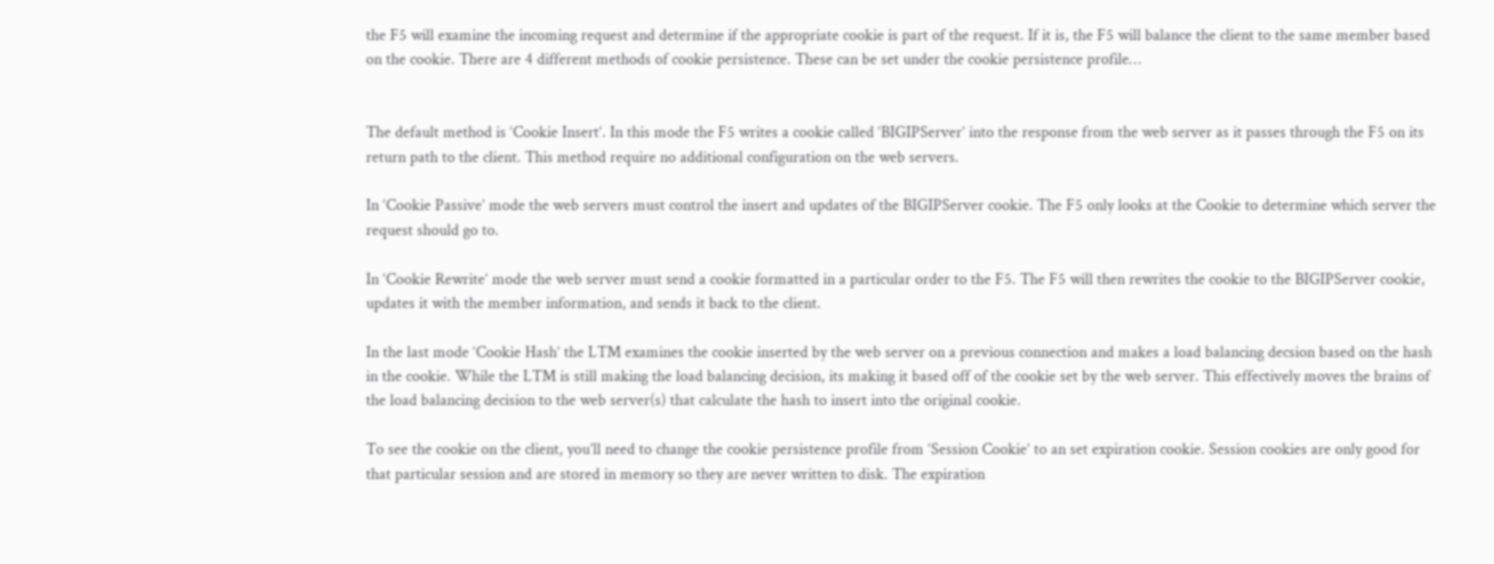the F5 will examine the incoming request and determine if the appropriate cookie is part of the request. If it is, the F5 will balance the client to the same member based on the cookie. There are 4 different methods of cookie persistence. These can be set under the cookie persistence profile…


The default method is ‘Cookie Insert’. In this mode the F5 writes a cookie called ‘BIGIPServer’ into the response from the web server as it passes through the F5 on its return path to the client. This method require no additional configuration on the web servers.

In ‘Cookie Passive’ mode the web servers must control the insert and updates of the BIGIPServer cookie. The F5 only looks at the Cookie to determine which server the request should go to.

In ‘Cookie Rewrite’ mode the web server must send a cookie formatted in a particular order to the F5. The F5 will then rewrites the cookie to the BIGIPServer cookie, updates it with the member information, and sends it back to the client.

In the last mode ‘Cookie Hash’ the LTM examines the cookie inserted by the web server on a previous connection and makes a load balancing decsion based on the hash in the cookie. While the LTM is still making the load balancing decision, its making it based off of the cookie set by the web server. This effectively moves the brains of the load balancing decision to the web server(s) that calculate the hash to insert into the original cookie.

To see the cookie on the client, you’ll need to change the cookie persistence profile from ‘Session Cookie’ to an set expiration cookie. Session cookies are only good for that particular session and are stored in memory so they are never written to disk. The expiration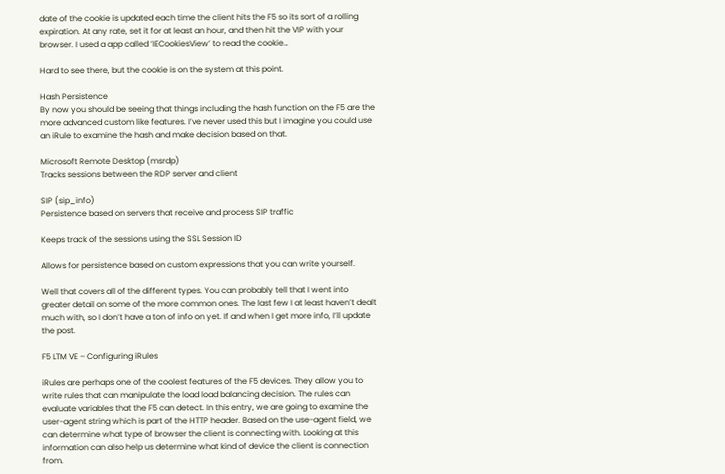date of the cookie is updated each time the client hits the F5 so its sort of a rolling expiration. At any rate, set it for at least an hour, and then hit the VIP with your browser. I used a app called ‘IECookiesView’ to read the cookie…

Hard to see there, but the cookie is on the system at this point.

Hash Persistence
By now you should be seeing that things including the hash function on the F5 are the more advanced custom like features. I’ve never used this but I imagine you could use an iRule to examine the hash and make decision based on that.

Microsoft Remote Desktop (msrdp)
Tracks sessions between the RDP server and client

SIP (sip_info)
Persistence based on servers that receive and process SIP traffic

Keeps track of the sessions using the SSL Session ID

Allows for persistence based on custom expressions that you can write yourself.

Well that covers all of the different types. You can probably tell that I went into greater detail on some of the more common ones. The last few I at least haven’t dealt much with, so I don’t have a ton of info on yet. If and when I get more info, I’ll update the post.

F5 LTM VE – Configuring iRules

iRules are perhaps one of the coolest features of the F5 devices. They allow you to write rules that can manipulate the load load balancing decision. The rules can evaluate variables that the F5 can detect. In this entry, we are going to examine the user-agent string which is part of the HTTP header. Based on the use-agent field, we can determine what type of browser the client is connecting with. Looking at this information can also help us determine what kind of device the client is connection from.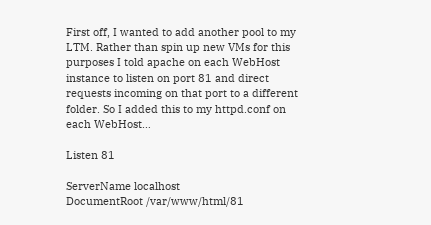First off, I wanted to add another pool to my LTM. Rather than spin up new VMs for this purposes I told apache on each WebHost instance to listen on port 81 and direct requests incoming on that port to a different folder. So I added this to my httpd.conf on each WebHost…

Listen 81

ServerName localhost
DocumentRoot /var/www/html/81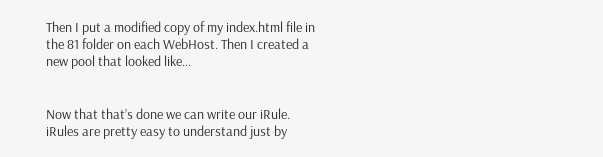Then I put a modified copy of my index.html file in the 81 folder on each WebHost. Then I created a new pool that looked like…


Now that that’s done we can write our iRule. iRules are pretty easy to understand just by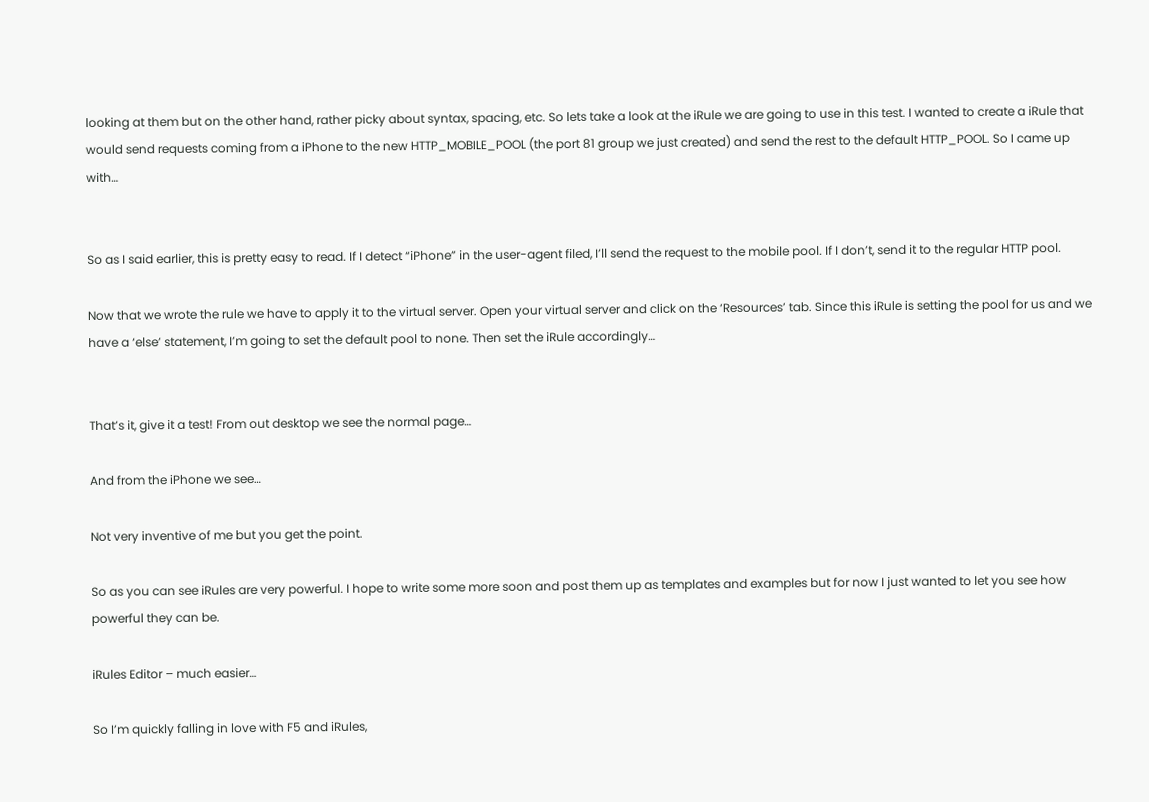looking at them but on the other hand, rather picky about syntax, spacing, etc. So lets take a look at the iRule we are going to use in this test. I wanted to create a iRule that would send requests coming from a iPhone to the new HTTP_MOBILE_POOL (the port 81 group we just created) and send the rest to the default HTTP_POOL. So I came up with…


So as I said earlier, this is pretty easy to read. If I detect “iPhone” in the user-agent filed, I’ll send the request to the mobile pool. If I don’t, send it to the regular HTTP pool.

Now that we wrote the rule we have to apply it to the virtual server. Open your virtual server and click on the ‘Resources’ tab. Since this iRule is setting the pool for us and we have a ‘else’ statement, I’m going to set the default pool to none. Then set the iRule accordingly…


That’s it, give it a test! From out desktop we see the normal page…

And from the iPhone we see…

Not very inventive of me but you get the point.

So as you can see iRules are very powerful. I hope to write some more soon and post them up as templates and examples but for now I just wanted to let you see how powerful they can be.

iRules Editor – much easier…

So I’m quickly falling in love with F5 and iRules,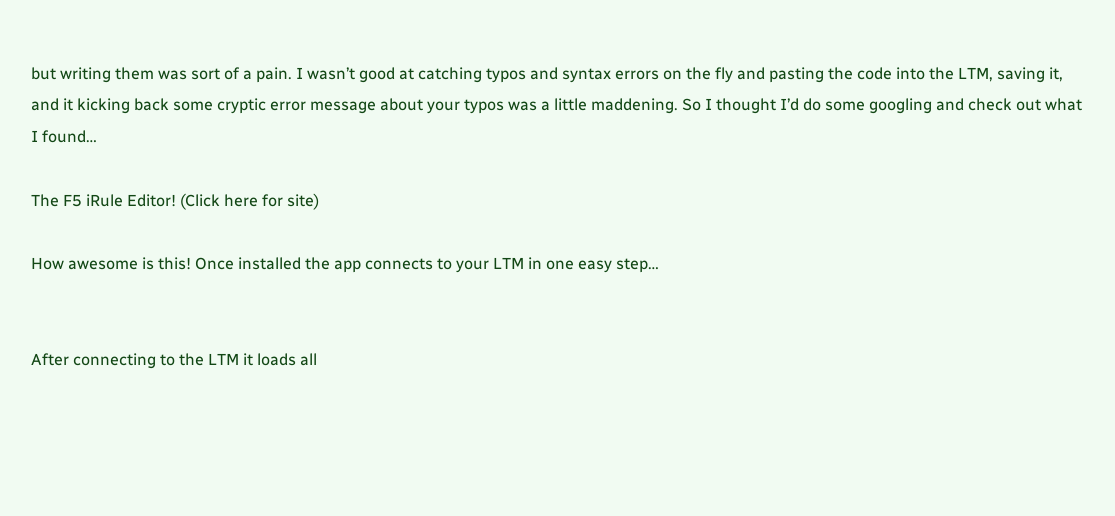but writing them was sort of a pain. I wasn’t good at catching typos and syntax errors on the fly and pasting the code into the LTM, saving it, and it kicking back some cryptic error message about your typos was a little maddening. So I thought I’d do some googling and check out what I found…

The F5 iRule Editor! (Click here for site)

How awesome is this! Once installed the app connects to your LTM in one easy step…


After connecting to the LTM it loads all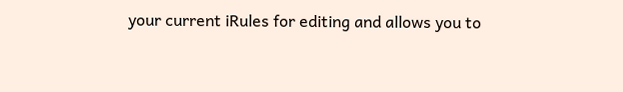your current iRules for editing and allows you to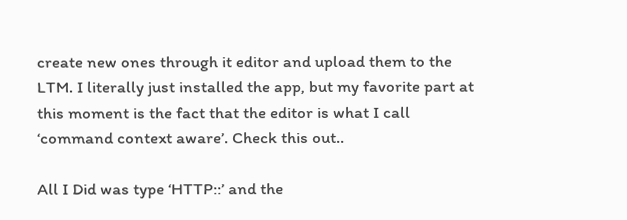create new ones through it editor and upload them to the LTM. I literally just installed the app, but my favorite part at this moment is the fact that the editor is what I call ‘command context aware’. Check this out..

All I Did was type ‘HTTP::’ and the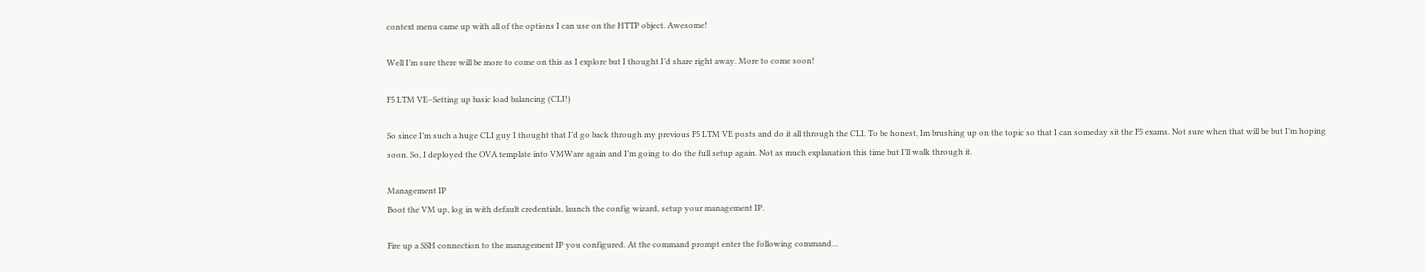context menu came up with all of the options I can use on the HTTP object. Awesome!

Well I’m sure there will be more to come on this as I explore but I thought I’d share right away. More to come soon!

F5 LTM VE–Setting up basic load balancing (CLI!)

So since I’m such a huge CLI guy I thought that I’d go back through my previous F5 LTM VE posts and do it all through the CLI. To be honest, Im brushing up on the topic so that I can someday sit the F5 exams. Not sure when that will be but I’m hoping soon. So, I deployed the OVA template into VMWare again and I’m going to do the full setup again. Not as much explanation this time but I’ll walk through it.

Management IP
Boot the VM up, log in with default credentials, launch the config wizard, setup your management IP.

Fire up a SSH connection to the management IP you configured. At the command prompt enter the following command…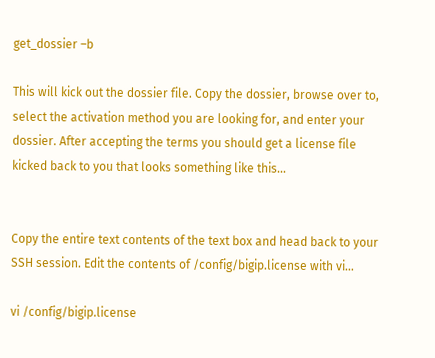get_dossier –b

This will kick out the dossier file. Copy the dossier, browse over to, select the activation method you are looking for, and enter your dossier. After accepting the terms you should get a license file kicked back to you that looks something like this…


Copy the entire text contents of the text box and head back to your SSH session. Edit the contents of /config/bigip.license with vi…

vi /config/bigip.license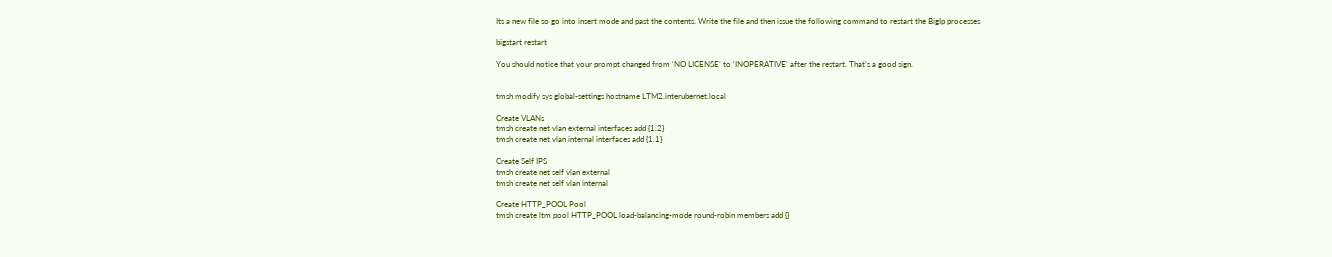Its a new file so go into insert mode and past the contents. Write the file and then issue the following command to restart the BigIp processes

bigstart restart

You should notice that your prompt changed from ‘NO LICENSE’ to ‘INOPERATIVE’ after the restart. That’s a good sign.


tmsh modify sys global-settings hostname LTM2.interubernet.local

Create VLANs
tmsh create net vlan external interfaces add {1.2}
tmsh create net vlan internal interfaces add {1.1}

Create Self IPS
tmsh create net self vlan external
tmsh create net self vlan internal

Create HTTP_POOL Pool
tmsh create ltm pool HTTP_POOL load-balancing-mode round-robin members add {}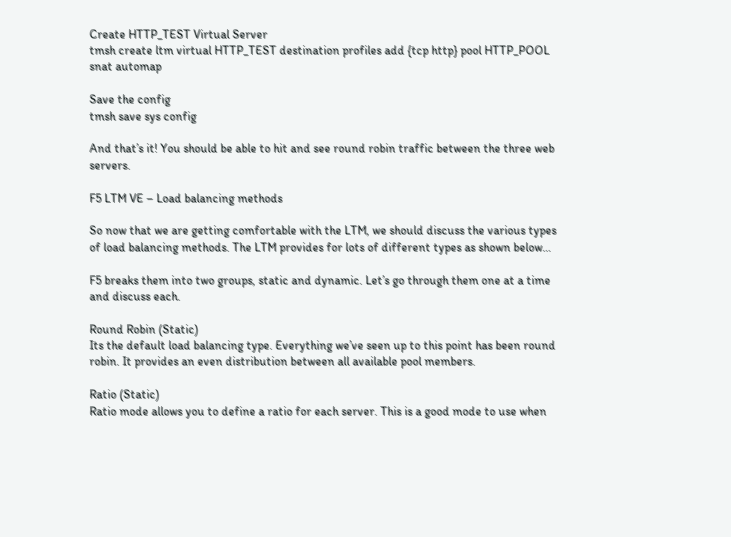Create HTTP_TEST Virtual Server
tmsh create ltm virtual HTTP_TEST destination profiles add {tcp http} pool HTTP_POOL snat automap

Save the config
tmsh save sys config

And that’s it! You should be able to hit and see round robin traffic between the three web servers.

F5 LTM VE – Load balancing methods

So now that we are getting comfortable with the LTM, we should discuss the various types of load balancing methods. The LTM provides for lots of different types as shown below…

F5 breaks them into two groups, static and dynamic. Let’s go through them one at a time and discuss each.

Round Robin (Static)
Its the default load balancing type. Everything we’ve seen up to this point has been round robin. It provides an even distribution between all available pool members.

Ratio (Static)
Ratio mode allows you to define a ratio for each server. This is a good mode to use when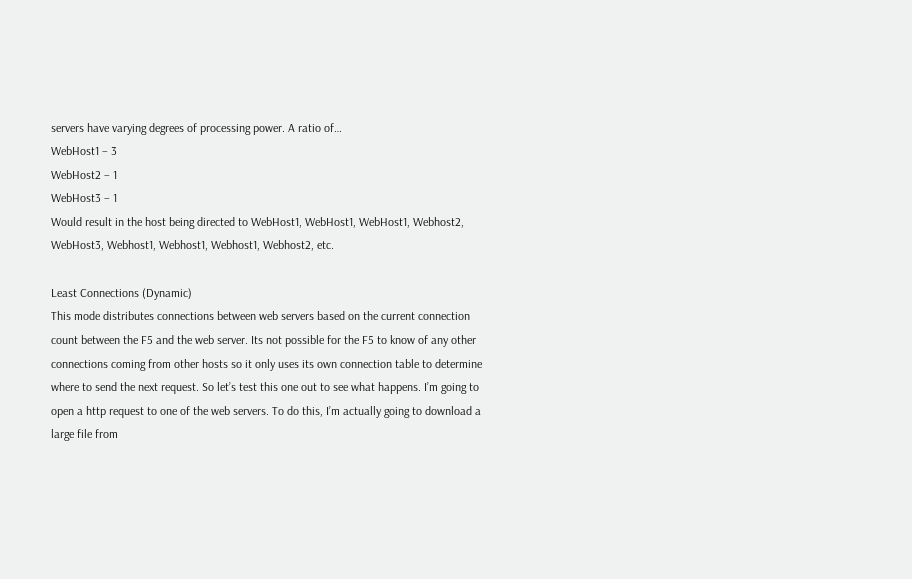servers have varying degrees of processing power. A ratio of…
WebHost1 – 3
WebHost2 – 1
WebHost3 – 1
Would result in the host being directed to WebHost1, WebHost1, WebHost1, Webhost2, WebHost3, Webhost1, Webhost1, Webhost1, Webhost2, etc.

Least Connections (Dynamic)
This mode distributes connections between web servers based on the current connection count between the F5 and the web server. Its not possible for the F5 to know of any other connections coming from other hosts so it only uses its own connection table to determine where to send the next request. So let’s test this one out to see what happens. I’m going to open a http request to one of the web servers. To do this, I’m actually going to download a large file from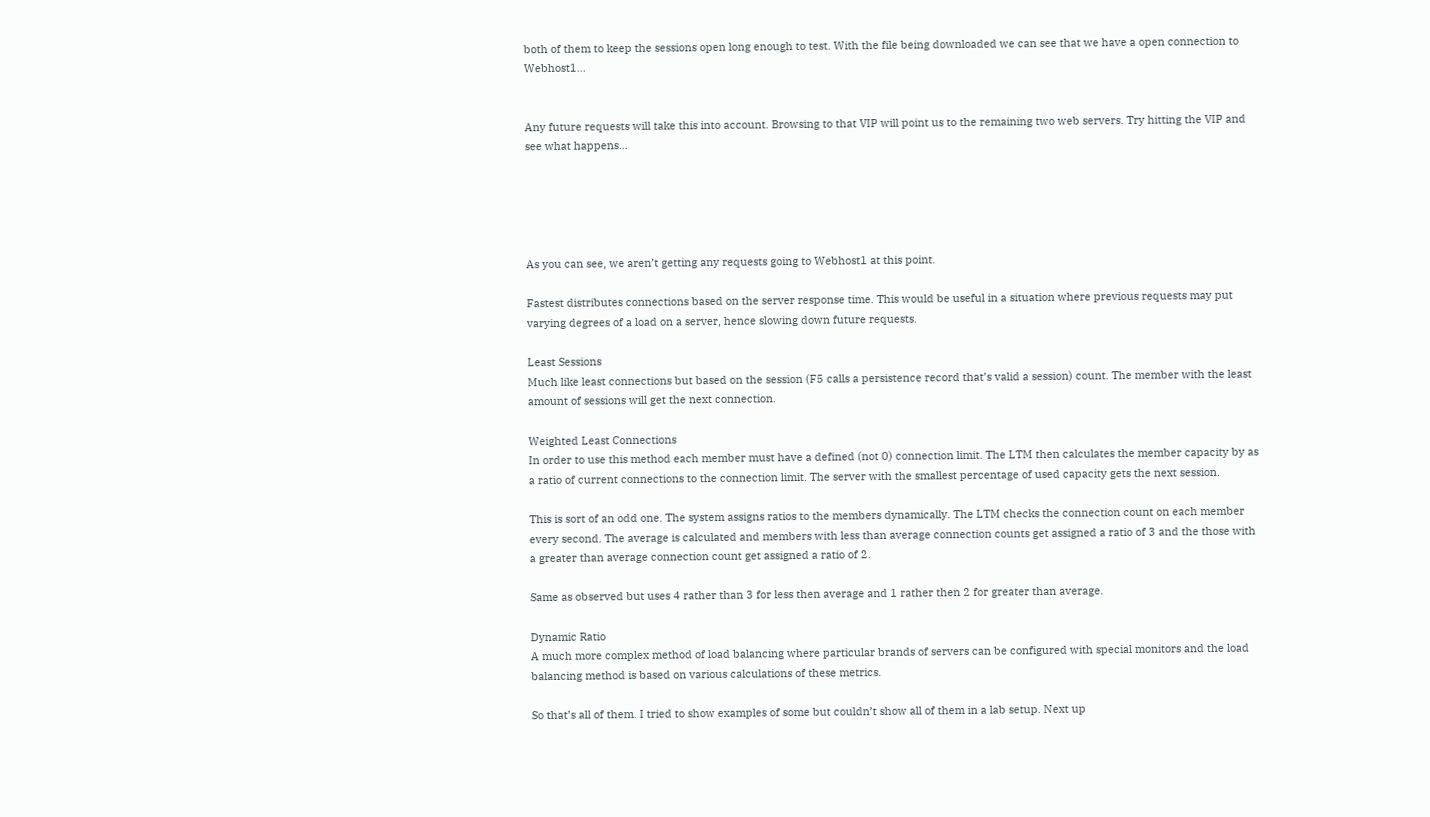both of them to keep the sessions open long enough to test. With the file being downloaded we can see that we have a open connection to Webhost1…


Any future requests will take this into account. Browsing to that VIP will point us to the remaining two web servers. Try hitting the VIP and see what happens…





As you can see, we aren’t getting any requests going to Webhost1 at this point.

Fastest distributes connections based on the server response time. This would be useful in a situation where previous requests may put varying degrees of a load on a server, hence slowing down future requests.

Least Sessions
Much like least connections but based on the session (F5 calls a persistence record that’s valid a session) count. The member with the least amount of sessions will get the next connection.

Weighted Least Connections
In order to use this method each member must have a defined (not 0) connection limit. The LTM then calculates the member capacity by as a ratio of current connections to the connection limit. The server with the smallest percentage of used capacity gets the next session.

This is sort of an odd one. The system assigns ratios to the members dynamically. The LTM checks the connection count on each member every second. The average is calculated and members with less than average connection counts get assigned a ratio of 3 and the those with a greater than average connection count get assigned a ratio of 2.

Same as observed but uses 4 rather than 3 for less then average and 1 rather then 2 for greater than average.

Dynamic Ratio
A much more complex method of load balancing where particular brands of servers can be configured with special monitors and the load balancing method is based on various calculations of these metrics.

So that’s all of them. I tried to show examples of some but couldn’t show all of them in a lab setup. Next up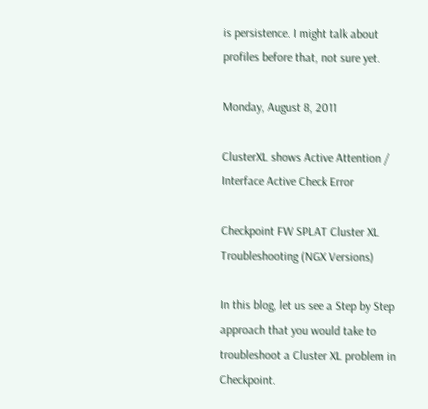is persistence. I might talk about profiles before that, not sure yet.

Monday, August 8, 2011

ClusterXL shows Active Attention / Interface Active Check Error

Checkpoint FW SPLAT Cluster XL Troubleshooting (NGX Versions)

In this blog, let us see a Step by Step approach that you would take to troubleshoot a Cluster XL problem in Checkpoint.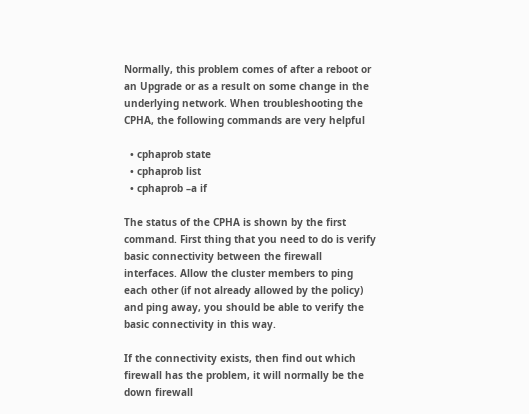Normally, this problem comes of after a reboot or an Upgrade or as a result on some change in the underlying network. When troubleshooting the CPHA, the following commands are very helpful

  • cphaprob state
  • cphaprob list
  • cphaprob –a if

The status of the CPHA is shown by the first command. First thing that you need to do is verify basic connectivity between the firewall interfaces. Allow the cluster members to ping each other (if not already allowed by the policy) and ping away, you should be able to verify the basic connectivity in this way.

If the connectivity exists, then find out which firewall has the problem, it will normally be the down firewall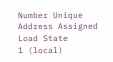Number Unique Address Assigned Load State
1 (local)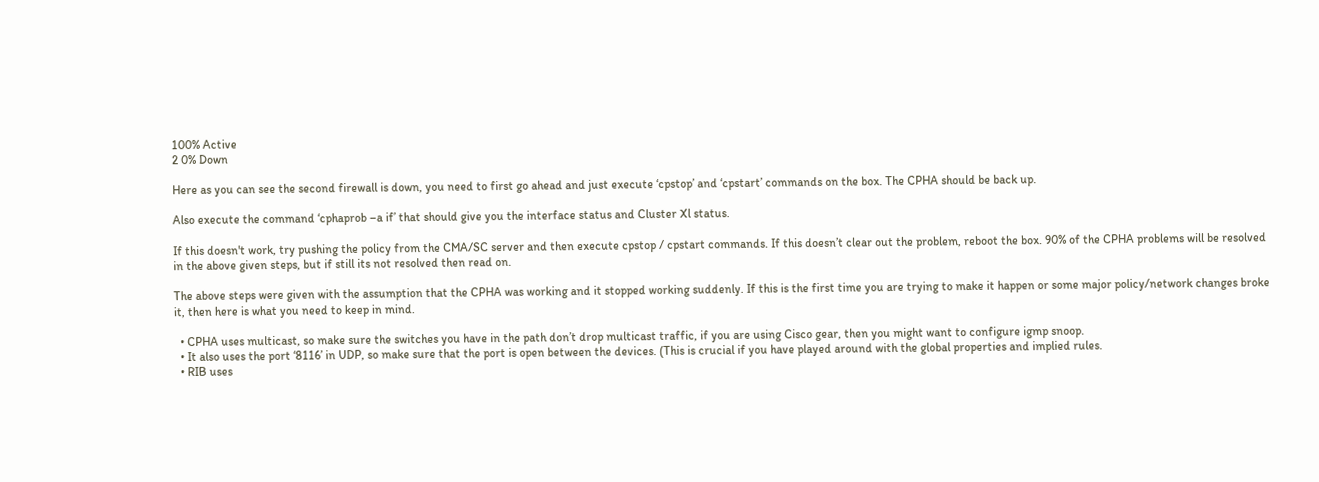100% Active
2 0% Down

Here as you can see the second firewall is down, you need to first go ahead and just execute ‘cpstop’ and ‘cpstart’ commands on the box. The CPHA should be back up.

Also execute the command ‘cphaprob –a if’ that should give you the interface status and Cluster Xl status.

If this doesn't work, try pushing the policy from the CMA/SC server and then execute cpstop / cpstart commands. If this doesn’t clear out the problem, reboot the box. 90% of the CPHA problems will be resolved in the above given steps, but if still its not resolved then read on.

The above steps were given with the assumption that the CPHA was working and it stopped working suddenly. If this is the first time you are trying to make it happen or some major policy/network changes broke it, then here is what you need to keep in mind.

  • CPHA uses multicast, so make sure the switches you have in the path don’t drop multicast traffic, if you are using Cisco gear, then you might want to configure igmp snoop.
  • It also uses the port ‘8116’ in UDP, so make sure that the port is open between the devices. (This is crucial if you have played around with the global properties and implied rules.
  • RIB uses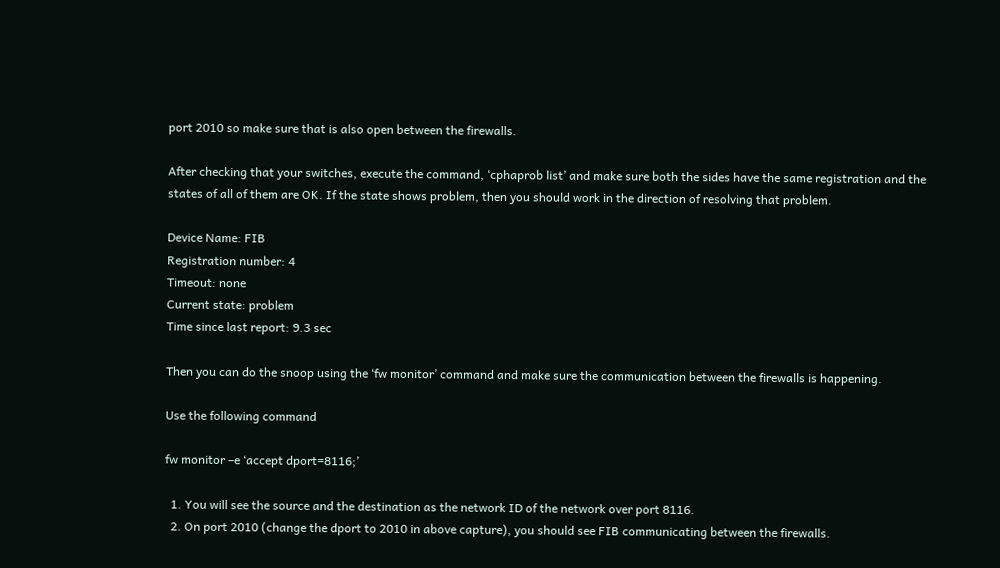port 2010 so make sure that is also open between the firewalls.

After checking that your switches, execute the command, ‘cphaprob list’ and make sure both the sides have the same registration and the states of all of them are OK. If the state shows problem, then you should work in the direction of resolving that problem.

Device Name: FIB
Registration number: 4
Timeout: none
Current state: problem
Time since last report: 9.3 sec

Then you can do the snoop using the ‘fw monitor’ command and make sure the communication between the firewalls is happening.

Use the following command

fw monitor –e ‘accept dport=8116;’

  1. You will see the source and the destination as the network ID of the network over port 8116.
  2. On port 2010 (change the dport to 2010 in above capture), you should see FIB communicating between the firewalls.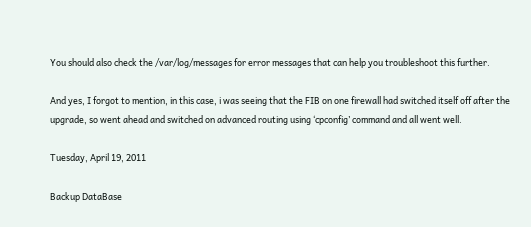You should also check the /var/log/messages for error messages that can help you troubleshoot this further.

And yes, I forgot to mention, in this case, i was seeing that the FIB on one firewall had switched itself off after the upgrade, so went ahead and switched on advanced routing using ‘cpconfig’ command and all went well.

Tuesday, April 19, 2011

Backup DataBase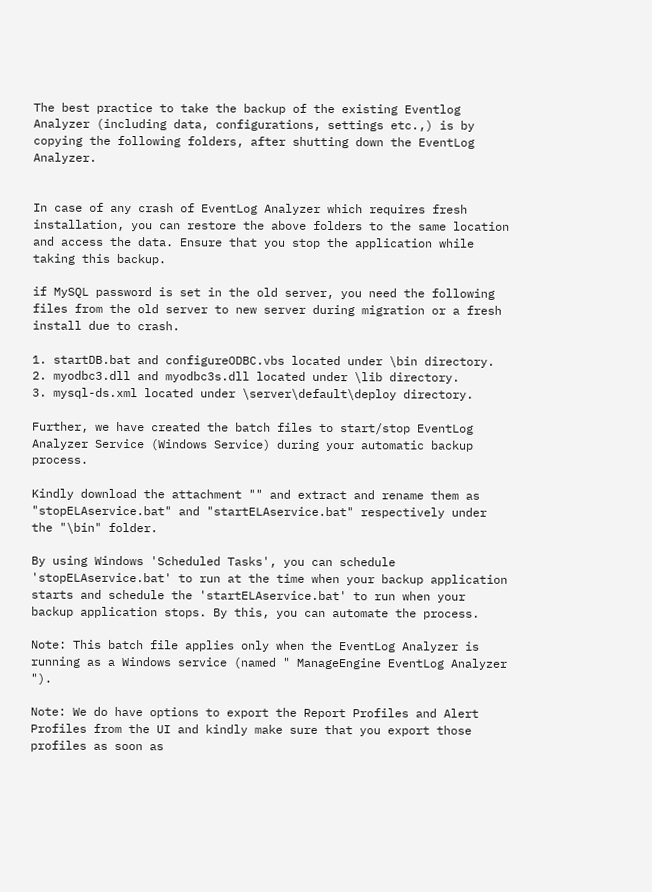The best practice to take the backup of the existing Eventlog Analyzer (including data, configurations, settings etc.,) is by copying the following folders, after shutting down the EventLog Analyzer.


In case of any crash of EventLog Analyzer which requires fresh installation, you can restore the above folders to the same location and access the data. Ensure that you stop the application while taking this backup.

if MySQL password is set in the old server, you need the following files from the old server to new server during migration or a fresh install due to crash.

1. startDB.bat and configureODBC.vbs located under \bin directory.
2. myodbc3.dll and myodbc3s.dll located under \lib directory.
3. mysql-ds.xml located under \server\default\deploy directory.

Further, we have created the batch files to start/stop EventLog Analyzer Service (Windows Service) during your automatic backup process.

Kindly download the attachment "" and extract and rename them as "stopELAservice.bat" and "startELAservice.bat" respectively under the "\bin" folder.

By using Windows 'Scheduled Tasks', you can schedule 'stopELAservice.bat' to run at the time when your backup application starts and schedule the 'startELAservice.bat' to run when your backup application stops. By this, you can automate the process.

Note: This batch file applies only when the EventLog Analyzer is running as a Windows service (named " ManageEngine EventLog Analyzer ").

Note: We do have options to export the Report Profiles and Alert Profiles from the UI and kindly make sure that you export those profiles as soon as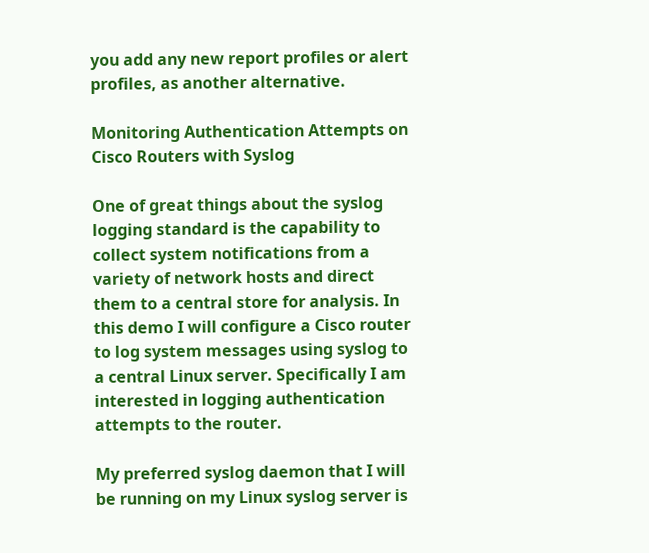you add any new report profiles or alert profiles, as another alternative.

Monitoring Authentication Attempts on Cisco Routers with Syslog

One of great things about the syslog logging standard is the capability to collect system notifications from a variety of network hosts and direct them to a central store for analysis. In this demo I will configure a Cisco router to log system messages using syslog to a central Linux server. Specifically I am interested in logging authentication attempts to the router.

My preferred syslog daemon that I will be running on my Linux syslog server is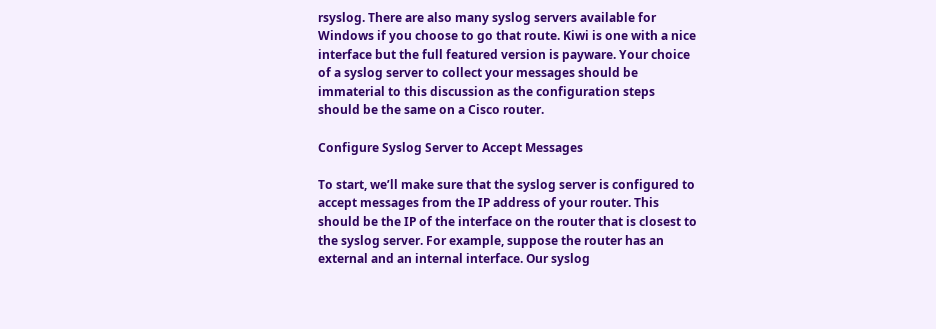rsyslog. There are also many syslog servers available for Windows if you choose to go that route. Kiwi is one with a nice interface but the full featured version is payware. Your choice of a syslog server to collect your messages should be immaterial to this discussion as the configuration steps should be the same on a Cisco router.

Configure Syslog Server to Accept Messages

To start, we’ll make sure that the syslog server is configured to accept messages from the IP address of your router. This should be the IP of the interface on the router that is closest to the syslog server. For example, suppose the router has an external and an internal interface. Our syslog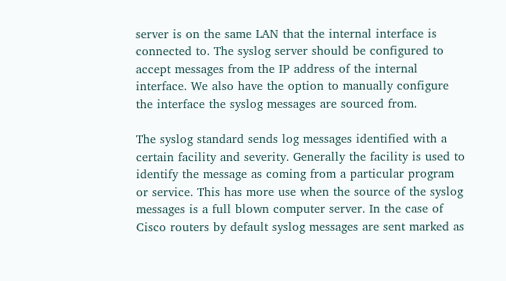server is on the same LAN that the internal interface is connected to. The syslog server should be configured to accept messages from the IP address of the internal interface. We also have the option to manually configure the interface the syslog messages are sourced from.

The syslog standard sends log messages identified with a certain facility and severity. Generally the facility is used to identify the message as coming from a particular program or service. This has more use when the source of the syslog messages is a full blown computer server. In the case of Cisco routers by default syslog messages are sent marked as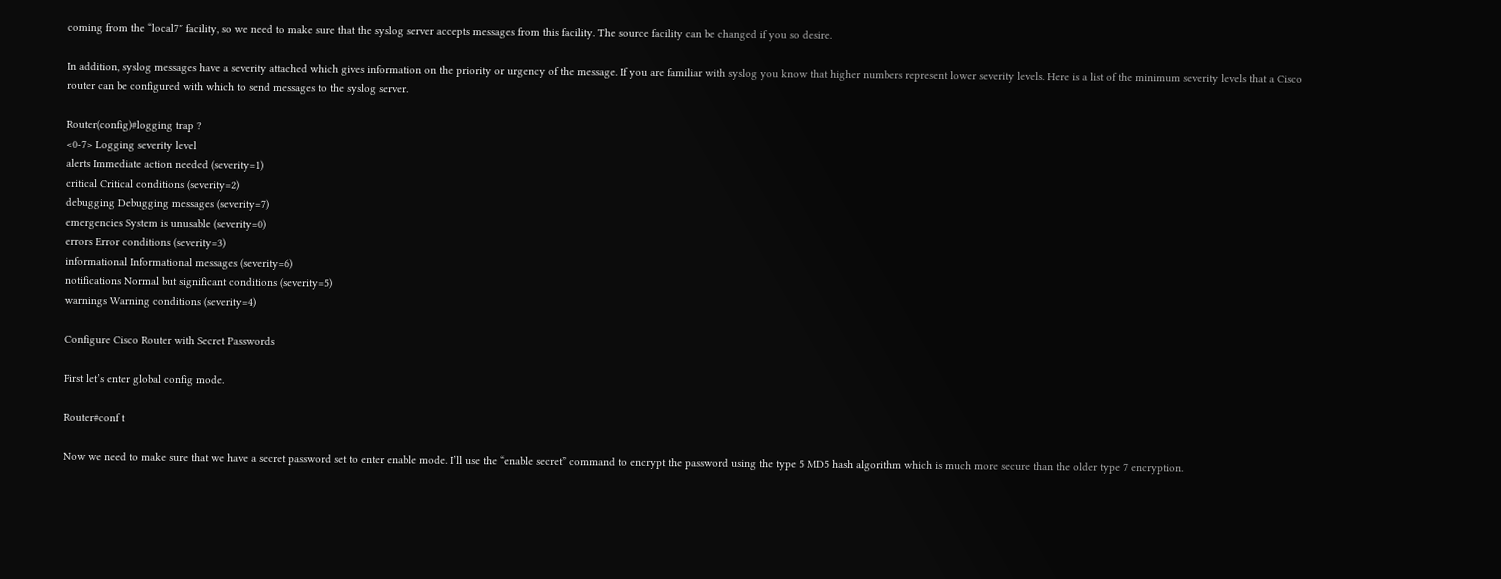coming from the “local7″ facility, so we need to make sure that the syslog server accepts messages from this facility. The source facility can be changed if you so desire.

In addition, syslog messages have a severity attached which gives information on the priority or urgency of the message. If you are familiar with syslog you know that higher numbers represent lower severity levels. Here is a list of the minimum severity levels that a Cisco router can be configured with which to send messages to the syslog server.

Router(config)#logging trap ?
<0-7> Logging severity level
alerts Immediate action needed (severity=1)
critical Critical conditions (severity=2)
debugging Debugging messages (severity=7)
emergencies System is unusable (severity=0)
errors Error conditions (severity=3)
informational Informational messages (severity=6)
notifications Normal but significant conditions (severity=5)
warnings Warning conditions (severity=4)

Configure Cisco Router with Secret Passwords

First let’s enter global config mode.

Router#conf t

Now we need to make sure that we have a secret password set to enter enable mode. I’ll use the “enable secret” command to encrypt the password using the type 5 MD5 hash algorithm which is much more secure than the older type 7 encryption.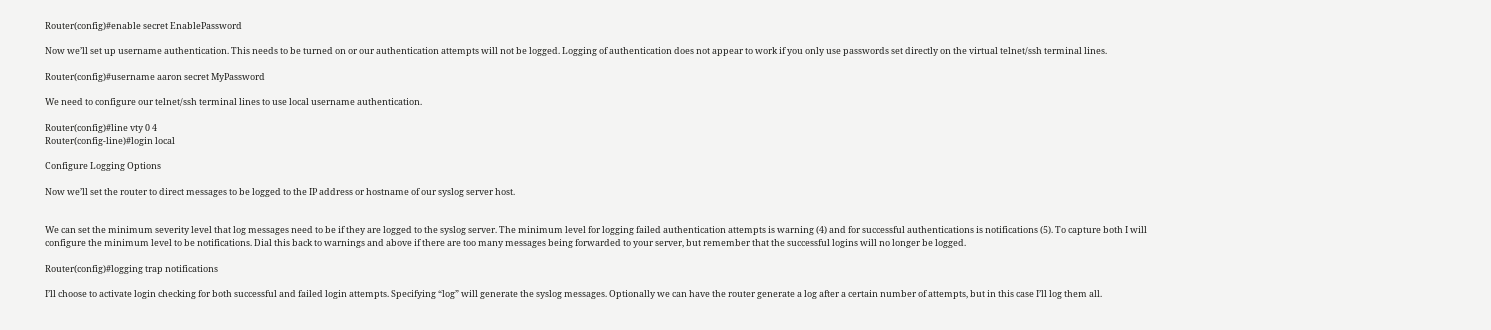Router(config)#enable secret EnablePassword

Now we’ll set up username authentication. This needs to be turned on or our authentication attempts will not be logged. Logging of authentication does not appear to work if you only use passwords set directly on the virtual telnet/ssh terminal lines.

Router(config)#username aaron secret MyPassword

We need to configure our telnet/ssh terminal lines to use local username authentication.

Router(config)#line vty 0 4
Router(config-line)#login local

Configure Logging Options

Now we’ll set the router to direct messages to be logged to the IP address or hostname of our syslog server host.


We can set the minimum severity level that log messages need to be if they are logged to the syslog server. The minimum level for logging failed authentication attempts is warning (4) and for successful authentications is notifications (5). To capture both I will configure the minimum level to be notifications. Dial this back to warnings and above if there are too many messages being forwarded to your server, but remember that the successful logins will no longer be logged.

Router(config)#logging trap notifications

I’ll choose to activate login checking for both successful and failed login attempts. Specifying “log” will generate the syslog messages. Optionally we can have the router generate a log after a certain number of attempts, but in this case I’ll log them all.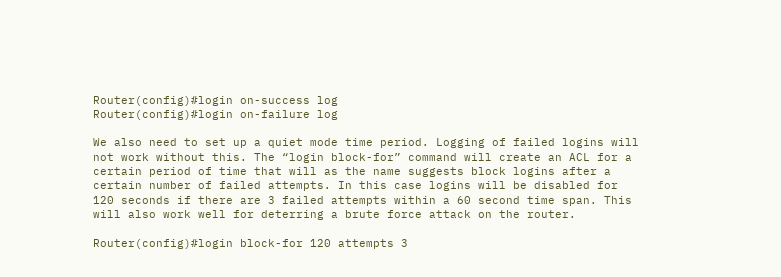Router(config)#login on-success log
Router(config)#login on-failure log

We also need to set up a quiet mode time period. Logging of failed logins will not work without this. The “login block-for” command will create an ACL for a certain period of time that will as the name suggests block logins after a certain number of failed attempts. In this case logins will be disabled for 120 seconds if there are 3 failed attempts within a 60 second time span. This will also work well for deterring a brute force attack on the router.

Router(config)#login block-for 120 attempts 3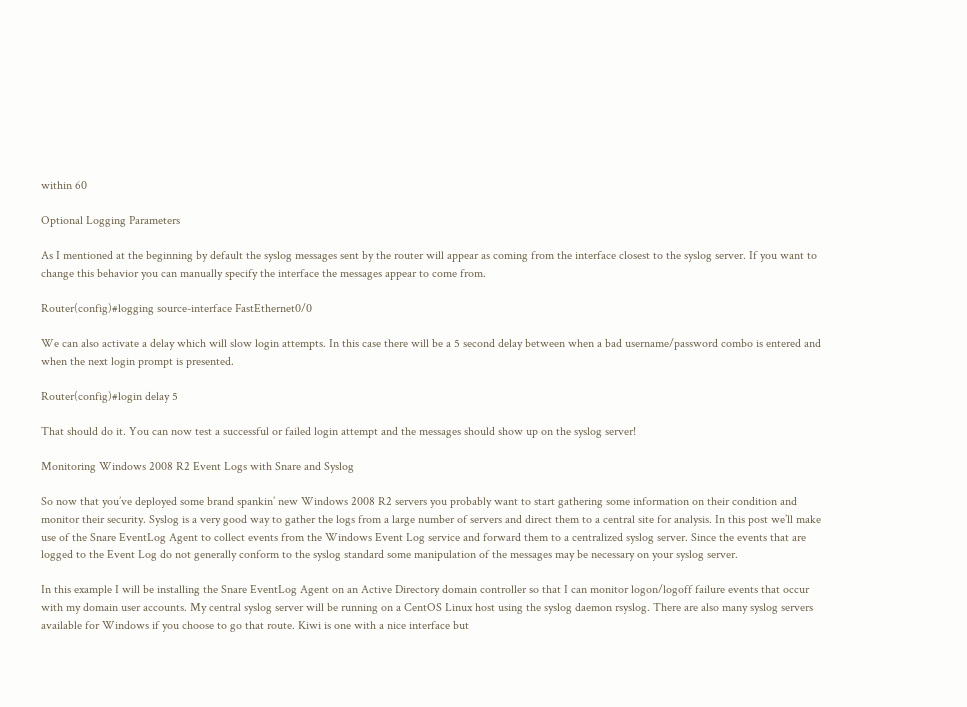within 60

Optional Logging Parameters

As I mentioned at the beginning by default the syslog messages sent by the router will appear as coming from the interface closest to the syslog server. If you want to change this behavior you can manually specify the interface the messages appear to come from.

Router(config)#logging source-interface FastEthernet0/0

We can also activate a delay which will slow login attempts. In this case there will be a 5 second delay between when a bad username/password combo is entered and when the next login prompt is presented.

Router(config)#login delay 5

That should do it. You can now test a successful or failed login attempt and the messages should show up on the syslog server!

Monitoring Windows 2008 R2 Event Logs with Snare and Syslog

So now that you’ve deployed some brand spankin’ new Windows 2008 R2 servers you probably want to start gathering some information on their condition and monitor their security. Syslog is a very good way to gather the logs from a large number of servers and direct them to a central site for analysis. In this post we’ll make use of the Snare EventLog Agent to collect events from the Windows Event Log service and forward them to a centralized syslog server. Since the events that are logged to the Event Log do not generally conform to the syslog standard some manipulation of the messages may be necessary on your syslog server.

In this example I will be installing the Snare EventLog Agent on an Active Directory domain controller so that I can monitor logon/logoff failure events that occur with my domain user accounts. My central syslog server will be running on a CentOS Linux host using the syslog daemon rsyslog. There are also many syslog servers available for Windows if you choose to go that route. Kiwi is one with a nice interface but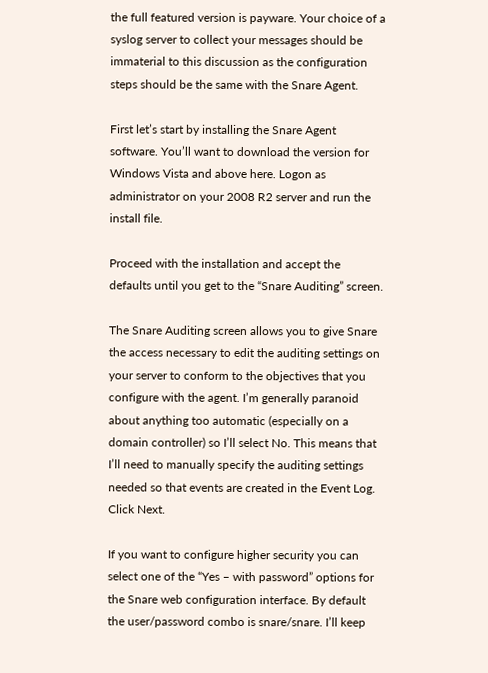the full featured version is payware. Your choice of a syslog server to collect your messages should be immaterial to this discussion as the configuration steps should be the same with the Snare Agent.

First let’s start by installing the Snare Agent software. You’ll want to download the version for Windows Vista and above here. Logon as administrator on your 2008 R2 server and run the install file.

Proceed with the installation and accept the defaults until you get to the “Snare Auditing” screen.

The Snare Auditing screen allows you to give Snare the access necessary to edit the auditing settings on your server to conform to the objectives that you configure with the agent. I’m generally paranoid about anything too automatic (especially on a domain controller) so I’ll select No. This means that I’ll need to manually specify the auditing settings needed so that events are created in the Event Log. Click Next.

If you want to configure higher security you can select one of the “Yes – with password” options for the Snare web configuration interface. By default the user/password combo is snare/snare. I’ll keep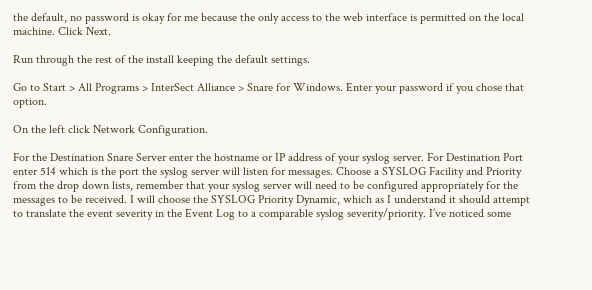the default, no password is okay for me because the only access to the web interface is permitted on the local machine. Click Next.

Run through the rest of the install keeping the default settings.

Go to Start > All Programs > InterSect Alliance > Snare for Windows. Enter your password if you chose that option.

On the left click Network Configuration.

For the Destination Snare Server enter the hostname or IP address of your syslog server. For Destination Port enter 514 which is the port the syslog server will listen for messages. Choose a SYSLOG Facility and Priority from the drop down lists, remember that your syslog server will need to be configured appropriately for the messages to be received. I will choose the SYSLOG Priority Dynamic, which as I understand it should attempt to translate the event severity in the Event Log to a comparable syslog severity/priority. I’ve noticed some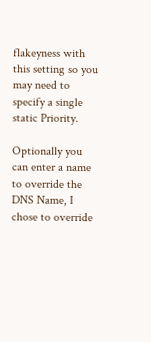flakeyness with this setting so you may need to specify a single static Priority.

Optionally you can enter a name to override the DNS Name, I chose to override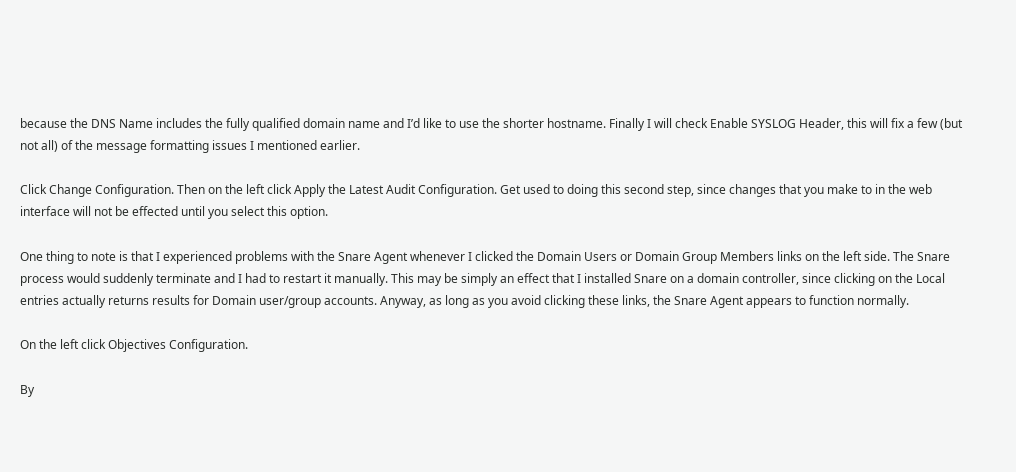because the DNS Name includes the fully qualified domain name and I’d like to use the shorter hostname. Finally I will check Enable SYSLOG Header, this will fix a few (but not all) of the message formatting issues I mentioned earlier.

Click Change Configuration. Then on the left click Apply the Latest Audit Configuration. Get used to doing this second step, since changes that you make to in the web interface will not be effected until you select this option.

One thing to note is that I experienced problems with the Snare Agent whenever I clicked the Domain Users or Domain Group Members links on the left side. The Snare process would suddenly terminate and I had to restart it manually. This may be simply an effect that I installed Snare on a domain controller, since clicking on the Local entries actually returns results for Domain user/group accounts. Anyway, as long as you avoid clicking these links, the Snare Agent appears to function normally.

On the left click Objectives Configuration.

By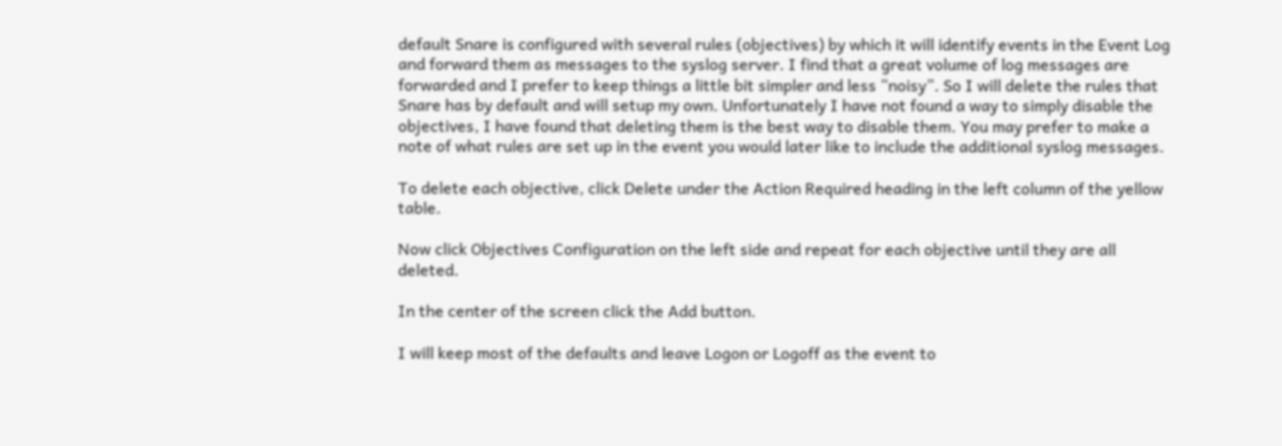default Snare is configured with several rules (objectives) by which it will identify events in the Event Log and forward them as messages to the syslog server. I find that a great volume of log messages are forwarded and I prefer to keep things a little bit simpler and less “noisy”. So I will delete the rules that Snare has by default and will setup my own. Unfortunately I have not found a way to simply disable the objectives, I have found that deleting them is the best way to disable them. You may prefer to make a note of what rules are set up in the event you would later like to include the additional syslog messages.

To delete each objective, click Delete under the Action Required heading in the left column of the yellow table.

Now click Objectives Configuration on the left side and repeat for each objective until they are all deleted.

In the center of the screen click the Add button.

I will keep most of the defaults and leave Logon or Logoff as the event to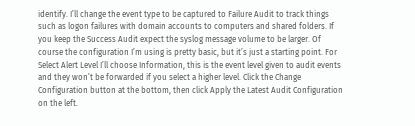identify. I’ll change the event type to be captured to Failure Audit to track things such as logon failures with domain accounts to computers and shared folders. If you keep the Success Audit expect the syslog message volume to be larger. Of course the configuration I’m using is pretty basic, but it’s just a starting point. For Select Alert Level I’ll choose Information, this is the event level given to audit events and they won’t be forwarded if you select a higher level. Click the Change Configuration button at the bottom, then click Apply the Latest Audit Configuration on the left.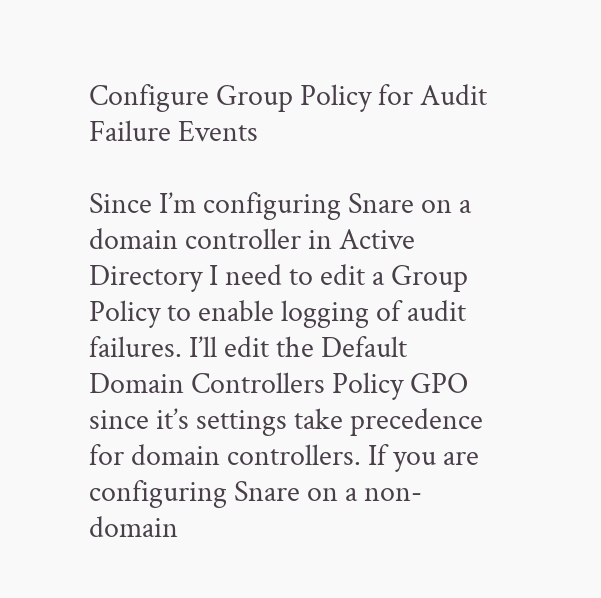Configure Group Policy for Audit Failure Events

Since I’m configuring Snare on a domain controller in Active Directory I need to edit a Group Policy to enable logging of audit failures. I’ll edit the Default Domain Controllers Policy GPO since it’s settings take precedence for domain controllers. If you are configuring Snare on a non-domain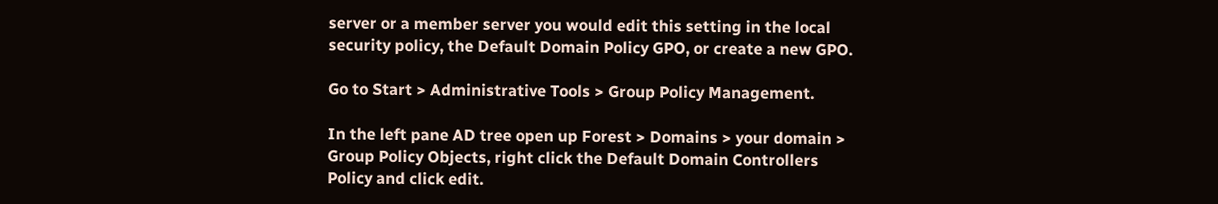server or a member server you would edit this setting in the local security policy, the Default Domain Policy GPO, or create a new GPO.

Go to Start > Administrative Tools > Group Policy Management.

In the left pane AD tree open up Forest > Domains > your domain > Group Policy Objects, right click the Default Domain Controllers Policy and click edit.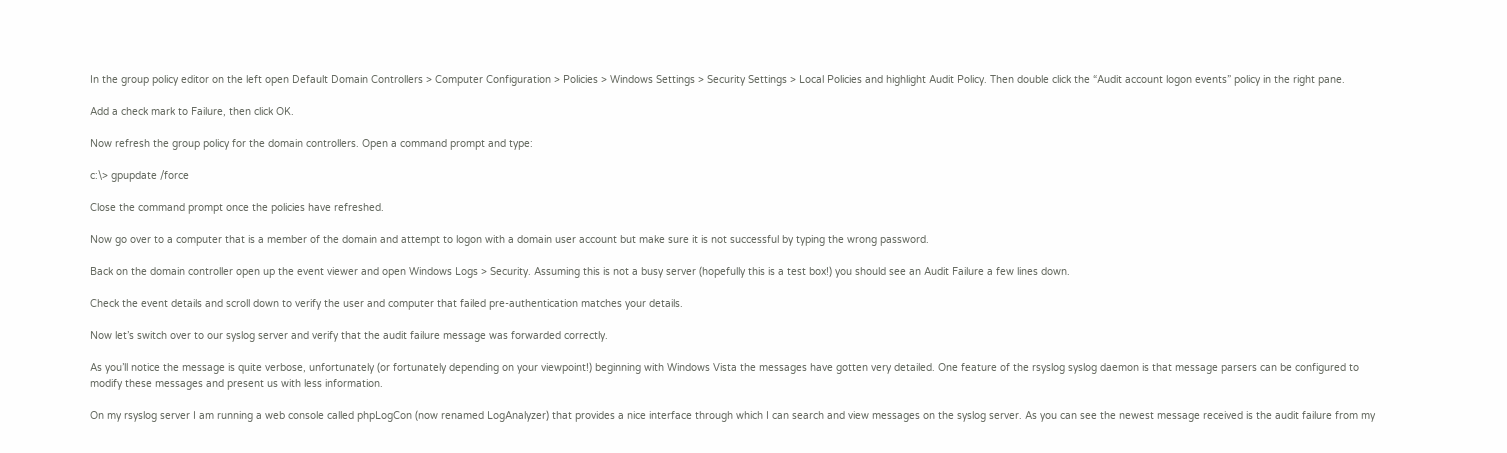In the group policy editor on the left open Default Domain Controllers > Computer Configuration > Policies > Windows Settings > Security Settings > Local Policies and highlight Audit Policy. Then double click the “Audit account logon events” policy in the right pane.

Add a check mark to Failure, then click OK.

Now refresh the group policy for the domain controllers. Open a command prompt and type:

c:\> gpupdate /force

Close the command prompt once the policies have refreshed.

Now go over to a computer that is a member of the domain and attempt to logon with a domain user account but make sure it is not successful by typing the wrong password.

Back on the domain controller open up the event viewer and open Windows Logs > Security. Assuming this is not a busy server (hopefully this is a test box!) you should see an Audit Failure a few lines down.

Check the event details and scroll down to verify the user and computer that failed pre-authentication matches your details.

Now let’s switch over to our syslog server and verify that the audit failure message was forwarded correctly.

As you’ll notice the message is quite verbose, unfortunately (or fortunately depending on your viewpoint!) beginning with Windows Vista the messages have gotten very detailed. One feature of the rsyslog syslog daemon is that message parsers can be configured to modify these messages and present us with less information.

On my rsyslog server I am running a web console called phpLogCon (now renamed LogAnalyzer) that provides a nice interface through which I can search and view messages on the syslog server. As you can see the newest message received is the audit failure from my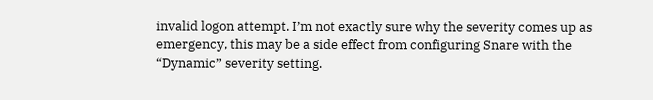invalid logon attempt. I’m not exactly sure why the severity comes up as emergency, this may be a side effect from configuring Snare with the “Dynamic” severity setting.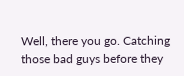Well, there you go. Catching those bad guys before they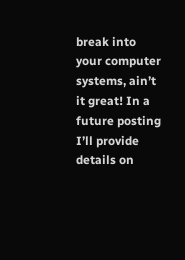break into your computer systems, ain’t it great! In a future posting I’ll provide details on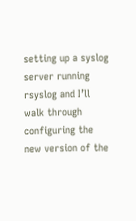setting up a syslog server running rsyslog and I’ll walk through configuring the new version of the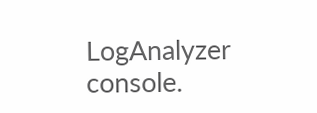LogAnalyzer console.